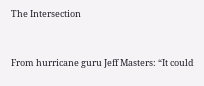The Intersection


From hurricane guru Jeff Masters: “It could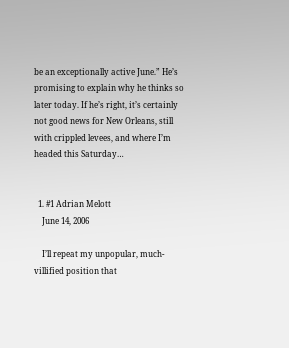be an exceptionally active June.” He’s promising to explain why he thinks so later today. If he’s right, it’s certainly not good news for New Orleans, still with crippled levees, and where I’m headed this Saturday…


  1. #1 Adrian Melott
    June 14, 2006

    I’ll repeat my unpopular, much-villified position that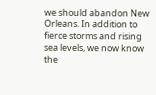we should abandon New Orleans. In addition to fierce storms and rising sea levels, we now know the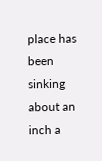place has been sinking about an inch a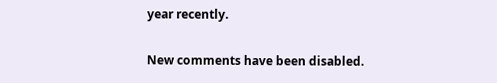year recently.

New comments have been disabled.